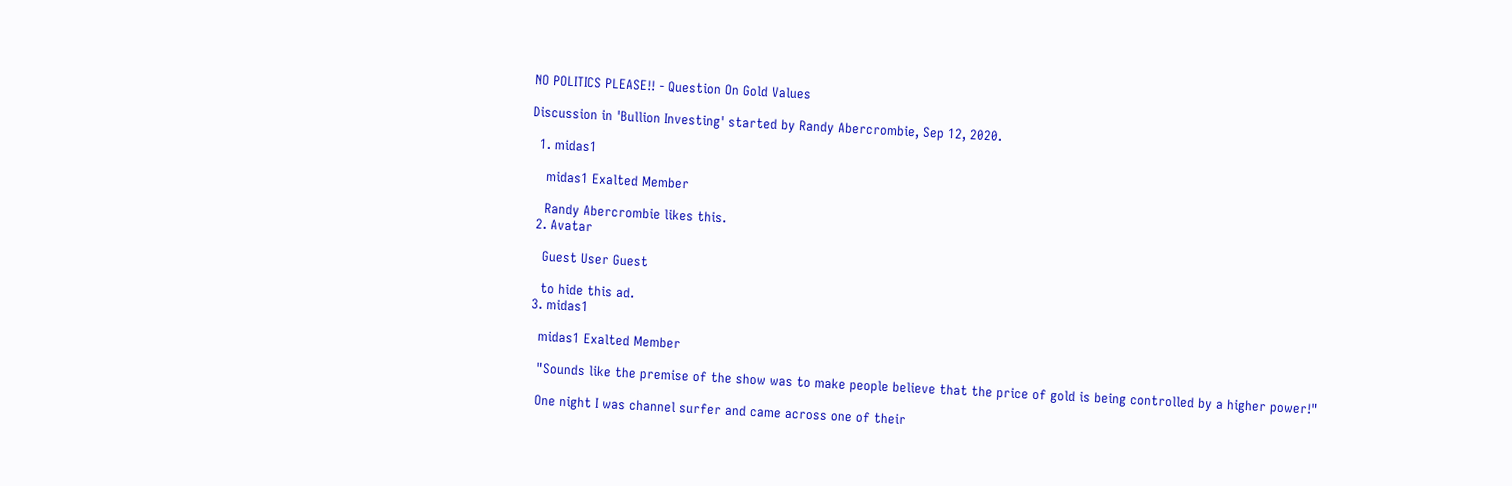NO POLITICS PLEASE!! - Question On Gold Values

Discussion in 'Bullion Investing' started by Randy Abercrombie, Sep 12, 2020.

  1. midas1

    midas1 Exalted Member

    Randy Abercrombie likes this.
  2. Avatar

    Guest User Guest

    to hide this ad.
  3. midas1

    midas1 Exalted Member

    "Sounds like the premise of the show was to make people believe that the price of gold is being controlled by a higher power!"

    One night I was channel surfer and came across one of their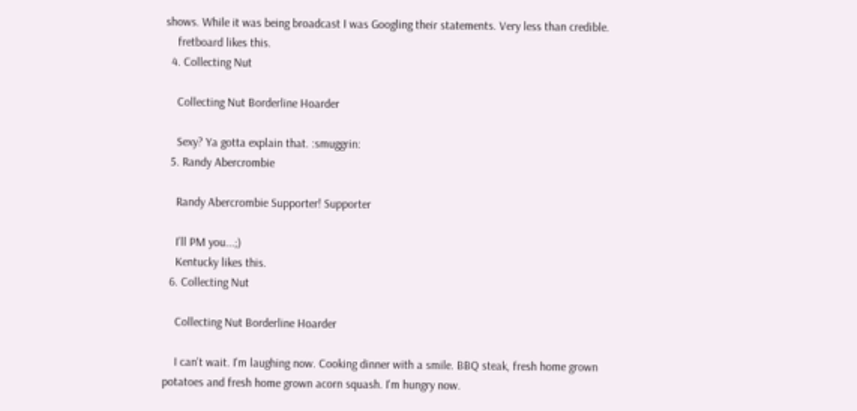shows. While it was being broadcast I was Googling their statements. Very less than credible.
    fretboard likes this.
  4. Collecting Nut

    Collecting Nut Borderline Hoarder

    Sexy? Ya gotta explain that. :smuggrin:
  5. Randy Abercrombie

    Randy Abercrombie Supporter! Supporter

    I’ll PM you...;)
    Kentucky likes this.
  6. Collecting Nut

    Collecting Nut Borderline Hoarder

    I can't wait. I'm laughing now. Cooking dinner with a smile. BBQ steak, fresh home grown potatoes and fresh home grown acorn squash. I'm hungry now.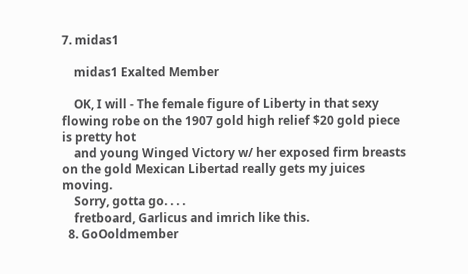7. midas1

    midas1 Exalted Member

    OK, I will - The female figure of Liberty in that sexy flowing robe on the 1907 gold high relief $20 gold piece is pretty hot
    and young Winged Victory w/ her exposed firm breasts on the gold Mexican Libertad really gets my juices moving.
    Sorry, gotta go. . . .
    fretboard, Garlicus and imrich like this.
  8. GoOoldmember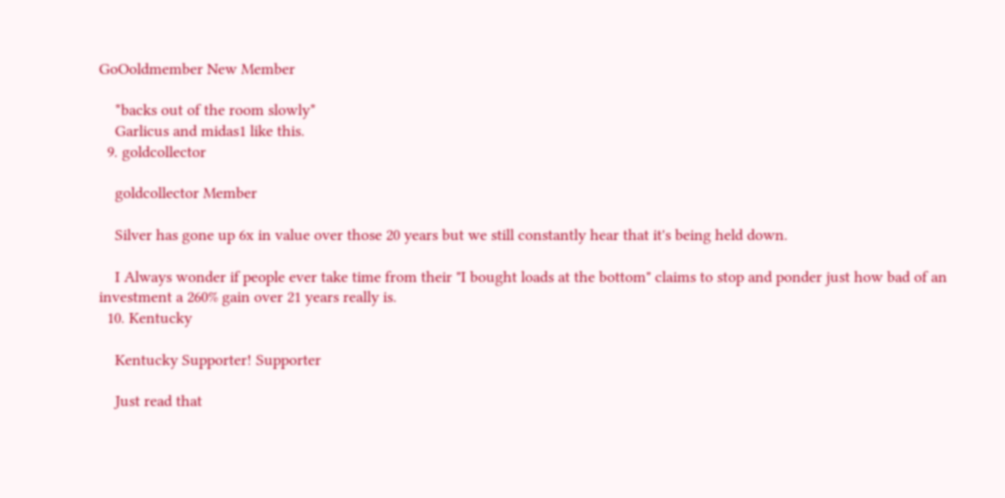GoOoldmember New Member

    *backs out of the room slowly*
    Garlicus and midas1 like this.
  9. goldcollector

    goldcollector Member

    Silver has gone up 6x in value over those 20 years but we still constantly hear that it's being held down.

    I Always wonder if people ever take time from their "I bought loads at the bottom" claims to stop and ponder just how bad of an investment a 260% gain over 21 years really is.
  10. Kentucky

    Kentucky Supporter! Supporter

    Just read that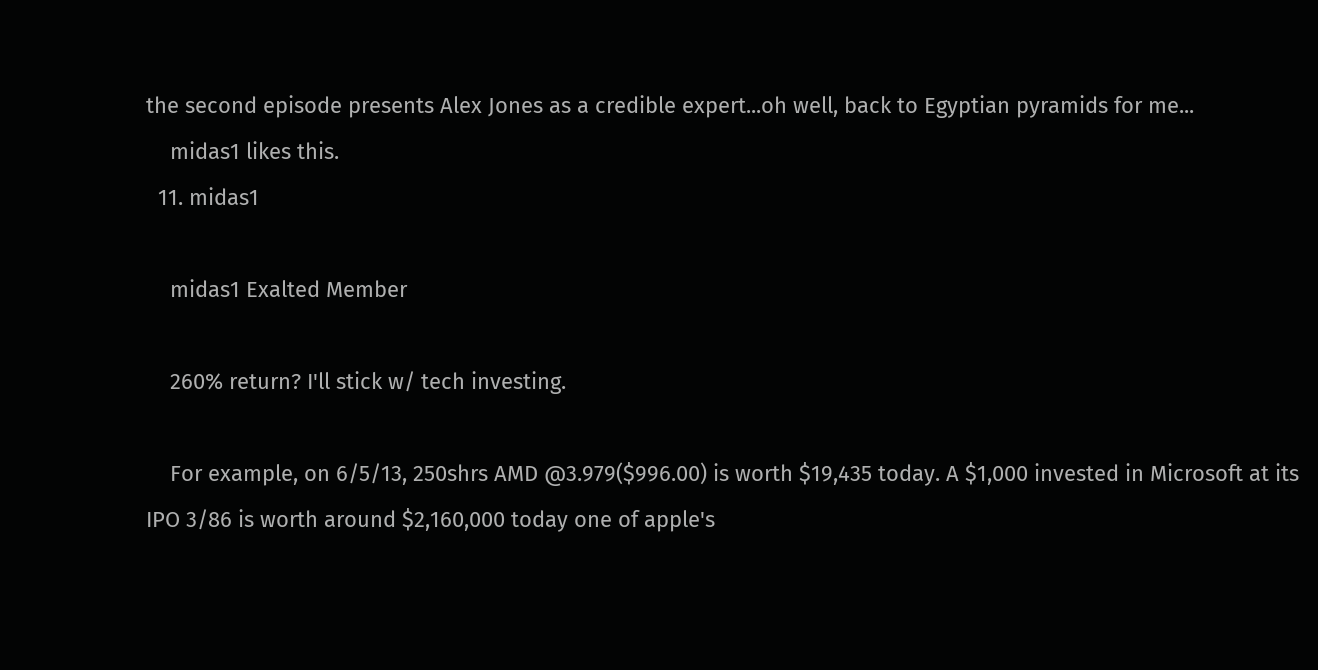the second episode presents Alex Jones as a credible expert...oh well, back to Egyptian pyramids for me...
    midas1 likes this.
  11. midas1

    midas1 Exalted Member

    260% return? I'll stick w/ tech investing.

    For example, on 6/5/13, 250shrs AMD @3.979($996.00) is worth $19,435 today. A $1,000 invested in Microsoft at its IPO 3/86 is worth around $2,160,000 today one of apple's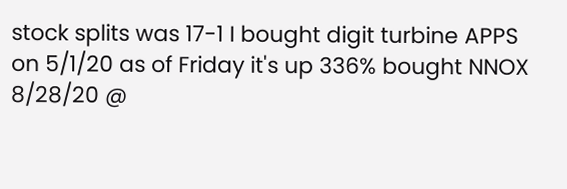stock splits was 17-1 I bought digit turbine APPS on 5/1/20 as of Friday it's up 336% bought NNOX 8/28/20 @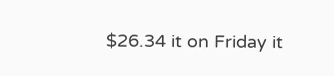$26.34 it on Friday it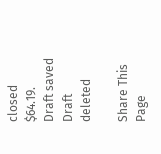closed $64.19.
Draft saved Draft deleted

Share This Page